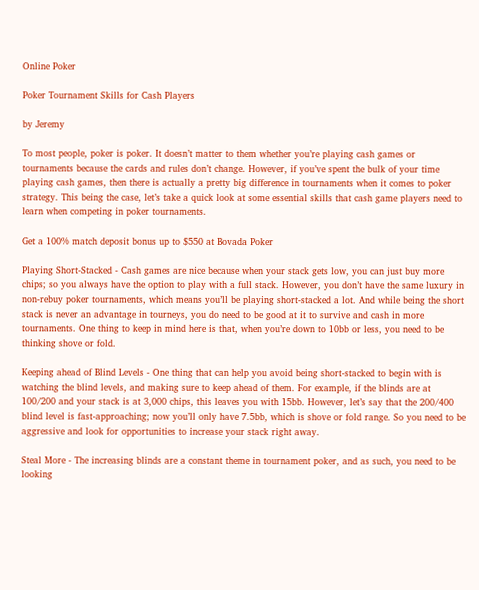Online Poker

Poker Tournament Skills for Cash Players

by Jeremy

To most people, poker is poker. It doesn’t matter to them whether you’re playing cash games or tournaments because the cards and rules don’t change. However, if you’ve spent the bulk of your time playing cash games, then there is actually a pretty big difference in tournaments when it comes to poker strategy. This being the case, let’s take a quick look at some essential skills that cash game players need to learn when competing in poker tournaments.

Get a 100% match deposit bonus up to $550 at Bovada Poker

Playing Short-Stacked - Cash games are nice because when your stack gets low, you can just buy more chips; so you always have the option to play with a full stack. However, you don’t have the same luxury in non-rebuy poker tournaments, which means you’ll be playing short-stacked a lot. And while being the short stack is never an advantage in tourneys, you do need to be good at it to survive and cash in more tournaments. One thing to keep in mind here is that, when you’re down to 10bb or less, you need to be thinking shove or fold.

Keeping ahead of Blind Levels - One thing that can help you avoid being short-stacked to begin with is watching the blind levels, and making sure to keep ahead of them. For example, if the blinds are at 100/200 and your stack is at 3,000 chips, this leaves you with 15bb. However, let’s say that the 200/400 blind level is fast-approaching; now you’ll only have 7.5bb, which is shove or fold range. So you need to be aggressive and look for opportunities to increase your stack right away.

Steal More - The increasing blinds are a constant theme in tournament poker, and as such, you need to be looking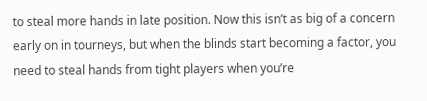to steal more hands in late position. Now this isn’t as big of a concern early on in tourneys, but when the blinds start becoming a factor, you need to steal hands from tight players when you’re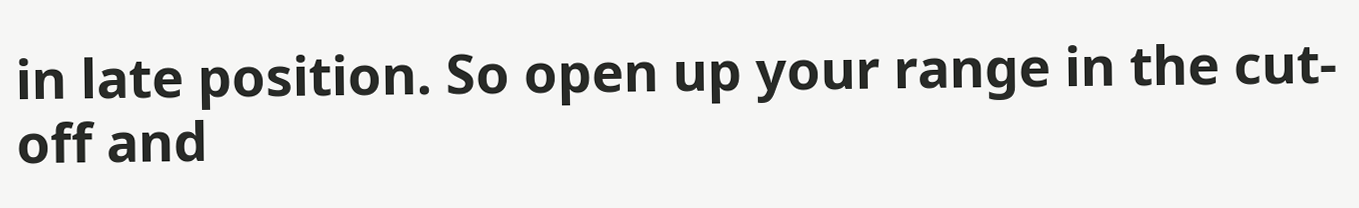in late position. So open up your range in the cut-off and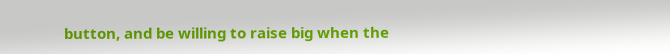button, and be willing to raise big when the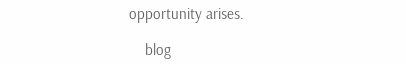opportunity arises.

    blog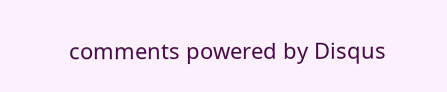comments powered by Disqus